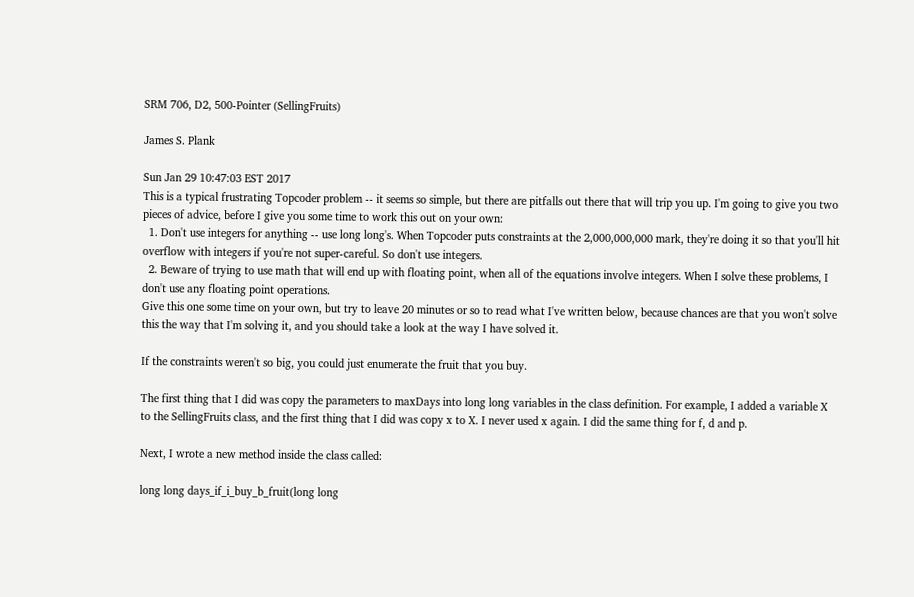SRM 706, D2, 500-Pointer (SellingFruits)

James S. Plank

Sun Jan 29 10:47:03 EST 2017
This is a typical frustrating Topcoder problem -- it seems so simple, but there are pitfalls out there that will trip you up. I'm going to give you two pieces of advice, before I give you some time to work this out on your own:
  1. Don't use integers for anything -- use long long's. When Topcoder puts constraints at the 2,000,000,000 mark, they're doing it so that you'll hit overflow with integers if you're not super-careful. So don't use integers.
  2. Beware of trying to use math that will end up with floating point, when all of the equations involve integers. When I solve these problems, I don't use any floating point operations.
Give this one some time on your own, but try to leave 20 minutes or so to read what I've written below, because chances are that you won't solve this the way that I'm solving it, and you should take a look at the way I have solved it.

If the constraints weren't so big, you could just enumerate the fruit that you buy.

The first thing that I did was copy the parameters to maxDays into long long variables in the class definition. For example, I added a variable X to the SellingFruits class, and the first thing that I did was copy x to X. I never used x again. I did the same thing for f, d and p.

Next, I wrote a new method inside the class called:

long long days_if_i_buy_b_fruit(long long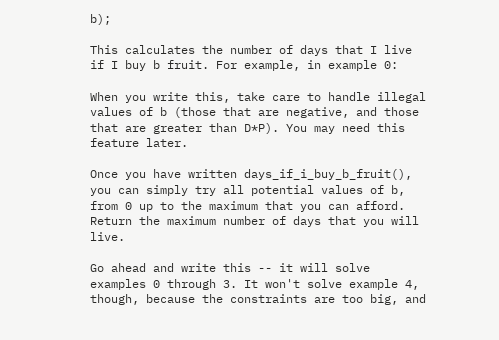b);

This calculates the number of days that I live if I buy b fruit. For example, in example 0:

When you write this, take care to handle illegal values of b (those that are negative, and those that are greater than D*P). You may need this feature later.

Once you have written days_if_i_buy_b_fruit(), you can simply try all potential values of b, from 0 up to the maximum that you can afford. Return the maximum number of days that you will live.

Go ahead and write this -- it will solve examples 0 through 3. It won't solve example 4, though, because the constraints are too big, and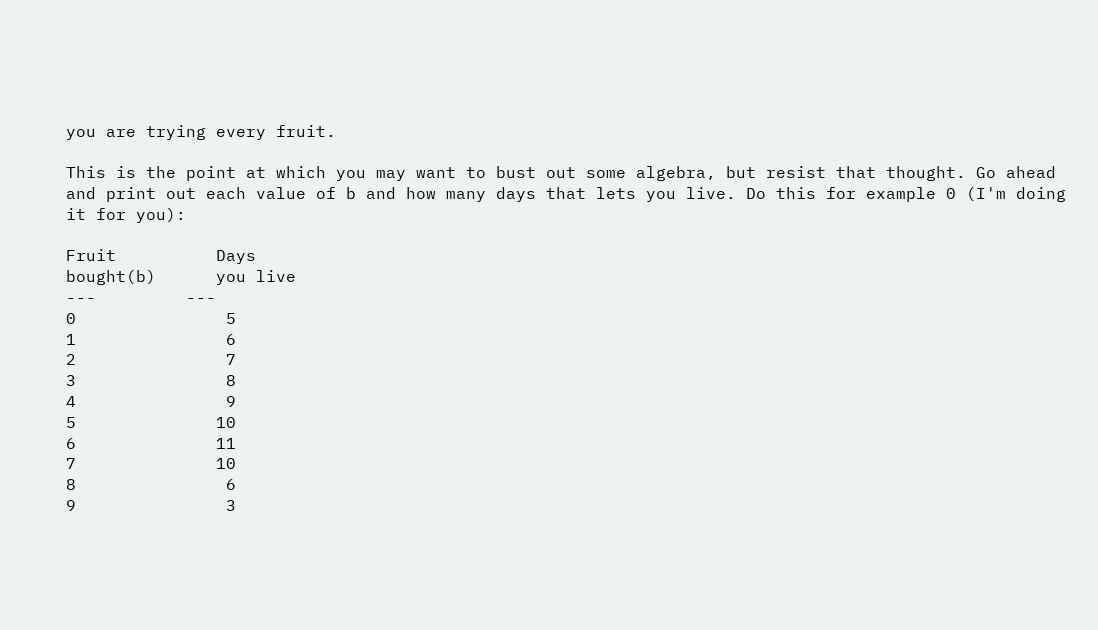you are trying every fruit.

This is the point at which you may want to bust out some algebra, but resist that thought. Go ahead and print out each value of b and how many days that lets you live. Do this for example 0 (I'm doing it for you):

Fruit          Days
bought(b)      you live
---         ---
0               5
1               6
2               7
3               8
4               9
5              10
6              11
7              10
8               6
9               3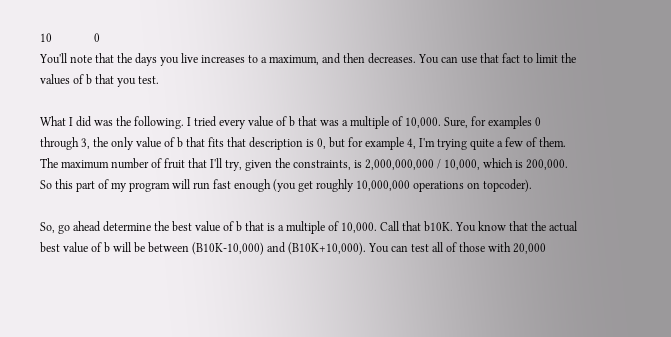10              0
You'll note that the days you live increases to a maximum, and then decreases. You can use that fact to limit the values of b that you test.

What I did was the following. I tried every value of b that was a multiple of 10,000. Sure, for examples 0 through 3, the only value of b that fits that description is 0, but for example 4, I'm trying quite a few of them. The maximum number of fruit that I'll try, given the constraints, is 2,000,000,000 / 10,000, which is 200,000. So this part of my program will run fast enough (you get roughly 10,000,000 operations on topcoder).

So, go ahead determine the best value of b that is a multiple of 10,000. Call that b10K. You know that the actual best value of b will be between (B10K-10,000) and (B10K+10,000). You can test all of those with 20,000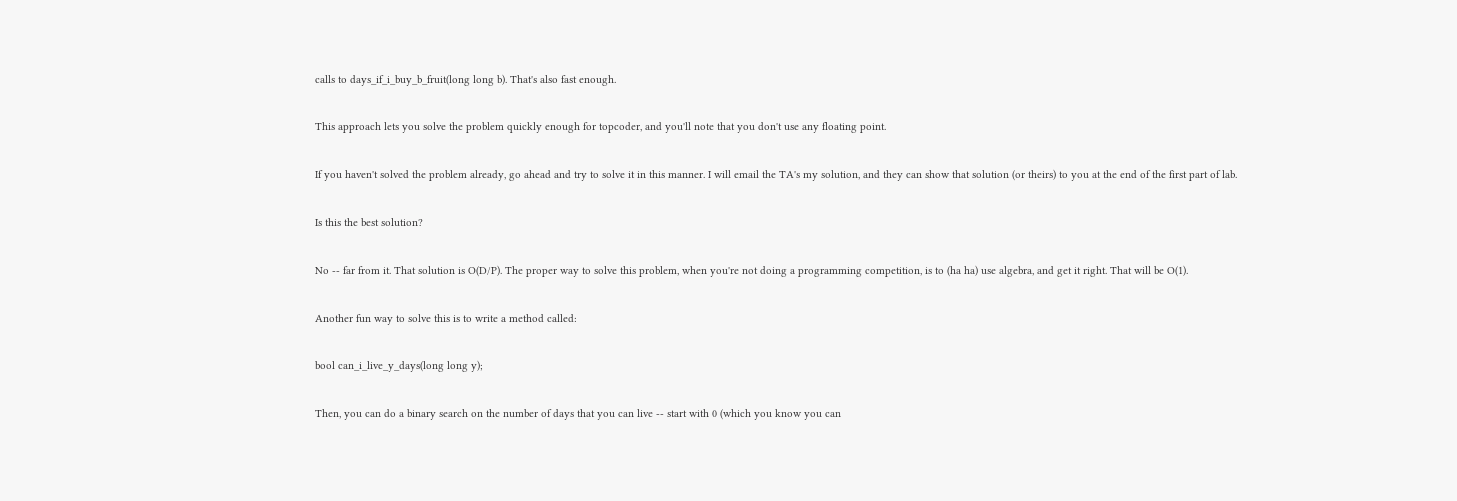calls to days_if_i_buy_b_fruit(long long b). That's also fast enough.

This approach lets you solve the problem quickly enough for topcoder, and you'll note that you don't use any floating point.

If you haven't solved the problem already, go ahead and try to solve it in this manner. I will email the TA's my solution, and they can show that solution (or theirs) to you at the end of the first part of lab.

Is this the best solution?

No -- far from it. That solution is O(D/P). The proper way to solve this problem, when you're not doing a programming competition, is to (ha ha) use algebra, and get it right. That will be O(1).

Another fun way to solve this is to write a method called:

bool can_i_live_y_days(long long y);

Then, you can do a binary search on the number of days that you can live -- start with 0 (which you know you can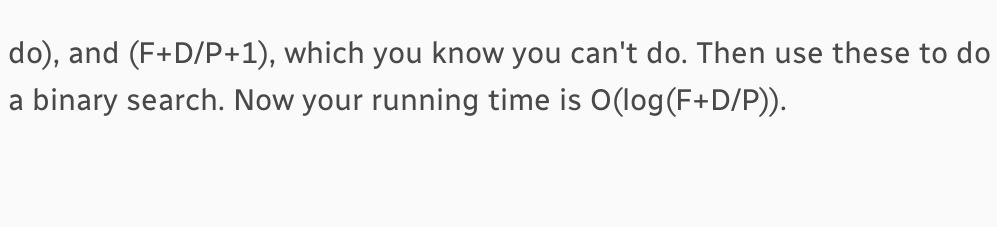do), and (F+D/P+1), which you know you can't do. Then use these to do a binary search. Now your running time is O(log(F+D/P)).